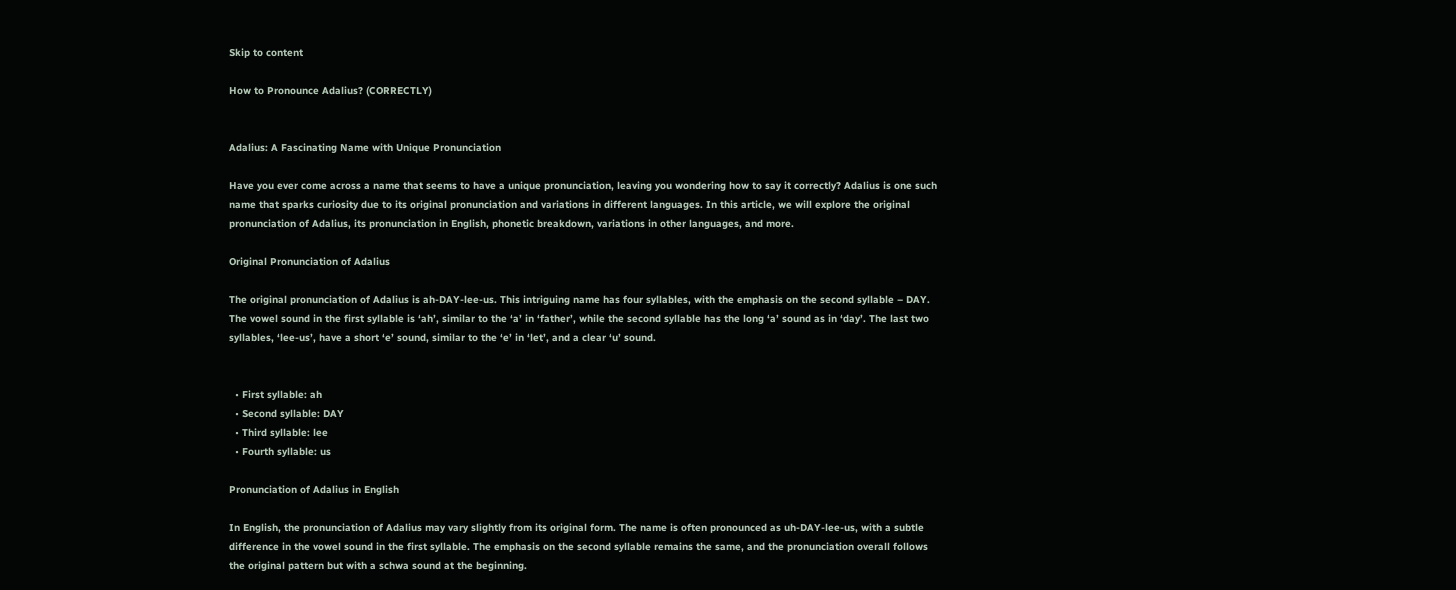Skip to content

How to Pronounce Adalius? (CORRECTLY)


Adalius: A Fascinating Name with Unique Pronunciation

Have you ever come across a name that seems to have a unique pronunciation, leaving you wondering how to say it correctly? Adalius is one such name that sparks curiosity due to its original pronunciation and variations in different languages. In this article, we will explore the original pronunciation of Adalius, its pronunciation in English, phonetic breakdown, variations in other languages, and more.

Original Pronunciation of Adalius

The original pronunciation of Adalius is ah-DAY-lee-us. This intriguing name has four syllables, with the emphasis on the second syllable – DAY. The vowel sound in the first syllable is ‘ah’, similar to the ‘a’ in ‘father’, while the second syllable has the long ‘a’ sound as in ‘day’. The last two syllables, ‘lee-us’, have a short ‘e’ sound, similar to the ‘e’ in ‘let’, and a clear ‘u’ sound.


  • First syllable: ah
  • Second syllable: DAY
  • Third syllable: lee
  • Fourth syllable: us

Pronunciation of Adalius in English

In English, the pronunciation of Adalius may vary slightly from its original form. The name is often pronounced as uh-DAY-lee-us, with a subtle difference in the vowel sound in the first syllable. The emphasis on the second syllable remains the same, and the pronunciation overall follows the original pattern but with a schwa sound at the beginning.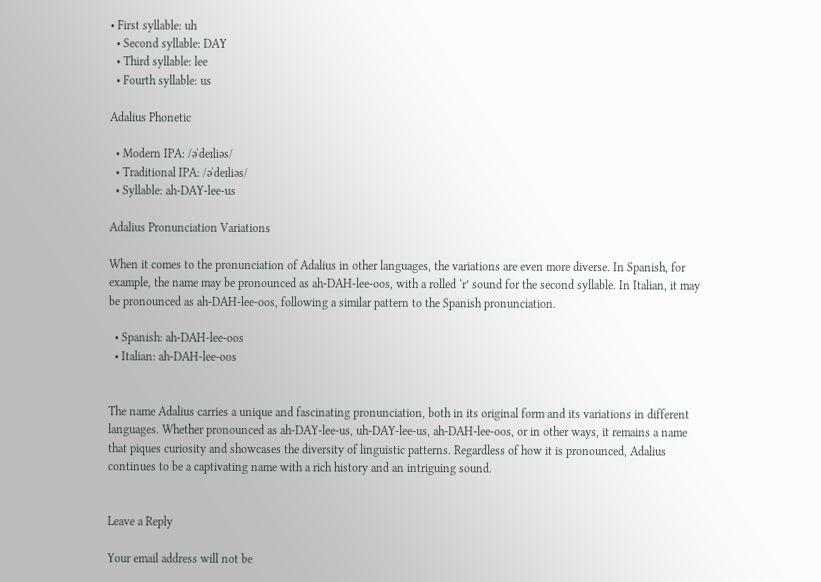• First syllable: uh
  • Second syllable: DAY
  • Third syllable: lee
  • Fourth syllable: us

Adalius Phonetic

  • Modern IPA: /əˈdeɪliəs/
  • Traditional IPA: /əˈdeɪliəs/
  • Syllable: ah-DAY-lee-us

Adalius Pronunciation Variations

When it comes to the pronunciation of Adalius in other languages, the variations are even more diverse. In Spanish, for example, the name may be pronounced as ah-DAH-lee-oos, with a rolled ‘r’ sound for the second syllable. In Italian, it may be pronounced as ah-DAH-lee-oos, following a similar pattern to the Spanish pronunciation.

  • Spanish: ah-DAH-lee-oos
  • Italian: ah-DAH-lee-oos


The name Adalius carries a unique and fascinating pronunciation, both in its original form and its variations in different languages. Whether pronounced as ah-DAY-lee-us, uh-DAY-lee-us, ah-DAH-lee-oos, or in other ways, it remains a name that piques curiosity and showcases the diversity of linguistic patterns. Regardless of how it is pronounced, Adalius continues to be a captivating name with a rich history and an intriguing sound.


Leave a Reply

Your email address will not be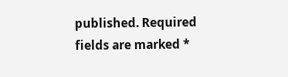published. Required fields are marked *